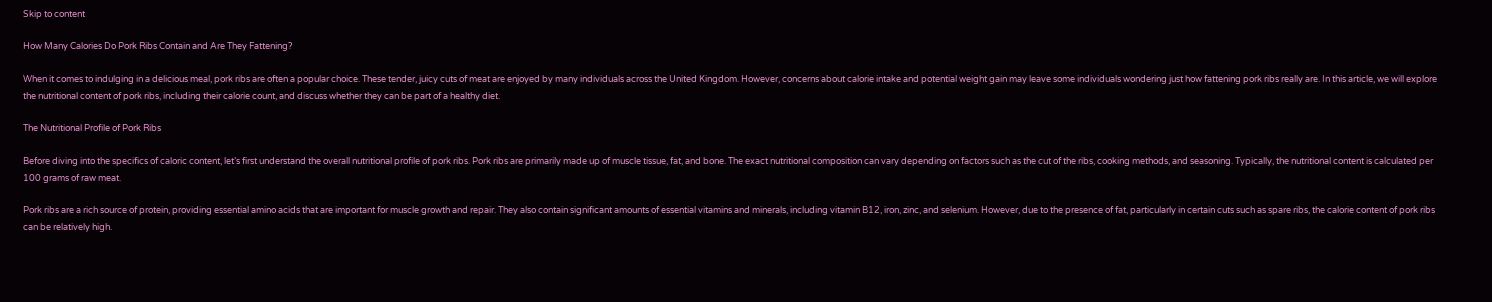Skip to content

How Many Calories Do Pork Ribs Contain and Are They Fattening?

When it comes to indulging in a delicious meal, pork ribs are often a popular choice. These tender, juicy cuts of meat are enjoyed by many individuals across the United Kingdom. However, concerns about calorie intake and potential weight gain may leave some individuals wondering just how fattening pork ribs really are. In this article, we will explore the nutritional content of pork ribs, including their calorie count, and discuss whether they can be part of a healthy diet.

The Nutritional Profile of Pork Ribs

Before diving into the specifics of caloric content, let’s first understand the overall nutritional profile of pork ribs. Pork ribs are primarily made up of muscle tissue, fat, and bone. The exact nutritional composition can vary depending on factors such as the cut of the ribs, cooking methods, and seasoning. Typically, the nutritional content is calculated per 100 grams of raw meat.

Pork ribs are a rich source of protein, providing essential amino acids that are important for muscle growth and repair. They also contain significant amounts of essential vitamins and minerals, including vitamin B12, iron, zinc, and selenium. However, due to the presence of fat, particularly in certain cuts such as spare ribs, the calorie content of pork ribs can be relatively high.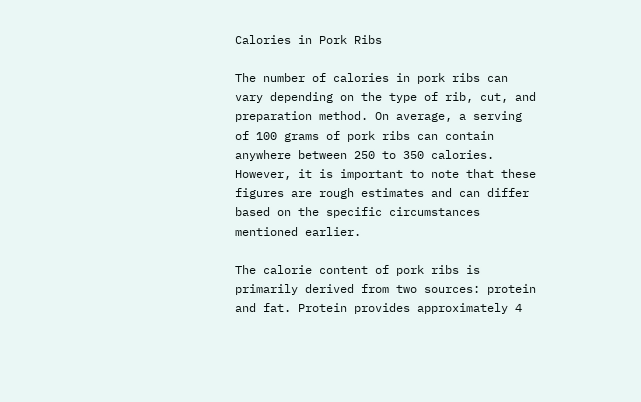Calories in Pork Ribs

The number of calories in pork ribs can vary depending on the type of rib, cut, and preparation method. On average, a serving of 100 grams of pork ribs can contain anywhere between 250 to 350 calories. However, it is important to note that these figures are rough estimates and can differ based on the specific circumstances mentioned earlier.

The calorie content of pork ribs is primarily derived from two sources: protein and fat. Protein provides approximately 4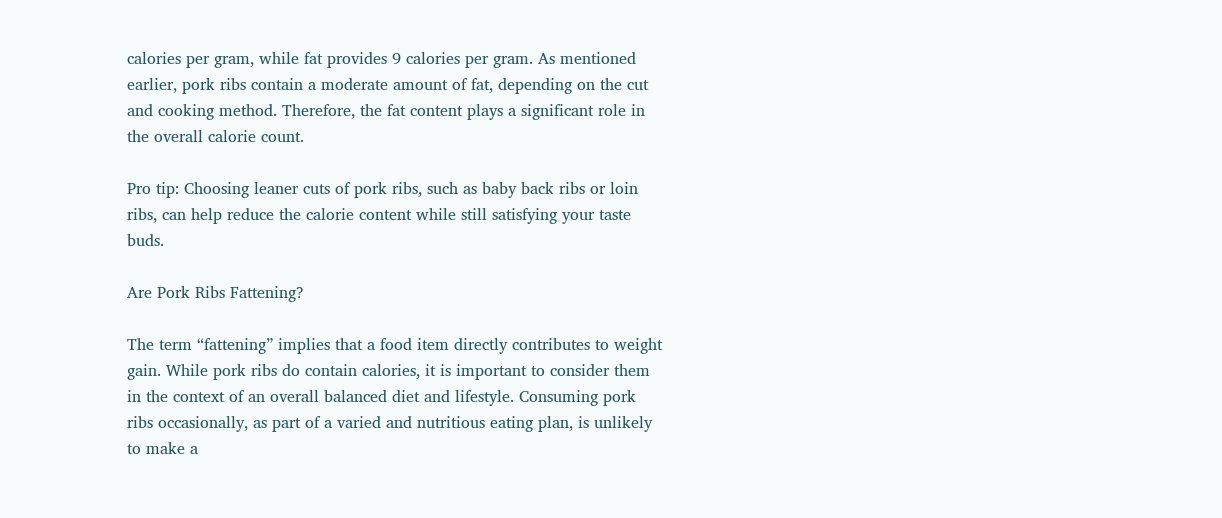calories per gram, while fat provides 9 calories per gram. As mentioned earlier, pork ribs contain a moderate amount of fat, depending on the cut and cooking method. Therefore, the fat content plays a significant role in the overall calorie count.

Pro tip: Choosing leaner cuts of pork ribs, such as baby back ribs or loin ribs, can help reduce the calorie content while still satisfying your taste buds.

Are Pork Ribs Fattening?

The term “fattening” implies that a food item directly contributes to weight gain. While pork ribs do contain calories, it is important to consider them in the context of an overall balanced diet and lifestyle. Consuming pork ribs occasionally, as part of a varied and nutritious eating plan, is unlikely to make a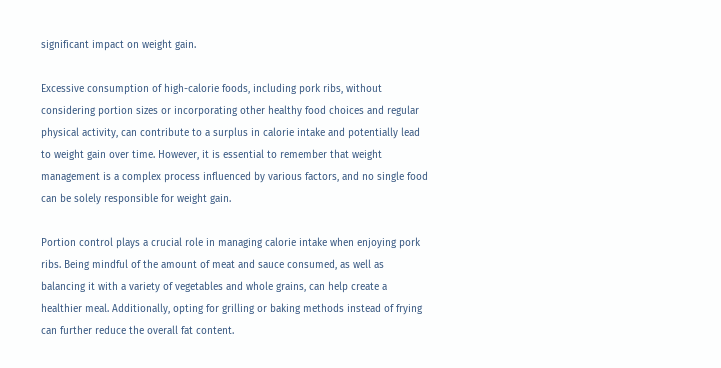significant impact on weight gain.

Excessive consumption of high-calorie foods, including pork ribs, without considering portion sizes or incorporating other healthy food choices and regular physical activity, can contribute to a surplus in calorie intake and potentially lead to weight gain over time. However, it is essential to remember that weight management is a complex process influenced by various factors, and no single food can be solely responsible for weight gain.

Portion control plays a crucial role in managing calorie intake when enjoying pork ribs. Being mindful of the amount of meat and sauce consumed, as well as balancing it with a variety of vegetables and whole grains, can help create a healthier meal. Additionally, opting for grilling or baking methods instead of frying can further reduce the overall fat content.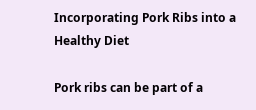Incorporating Pork Ribs into a Healthy Diet

Pork ribs can be part of a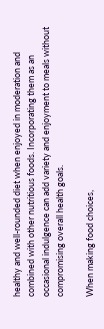healthy and well-rounded diet when enjoyed in moderation and combined with other nutritious foods. Incorporating them as an occasional indulgence can add variety and enjoyment to meals without compromising overall health goals.

When making food choices,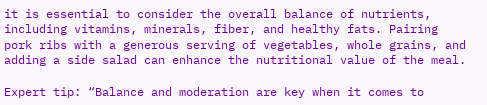it is essential to consider the overall balance of nutrients, including vitamins, minerals, fiber, and healthy fats. Pairing pork ribs with a generous serving of vegetables, whole grains, and adding a side salad can enhance the nutritional value of the meal.

Expert tip: “Balance and moderation are key when it comes to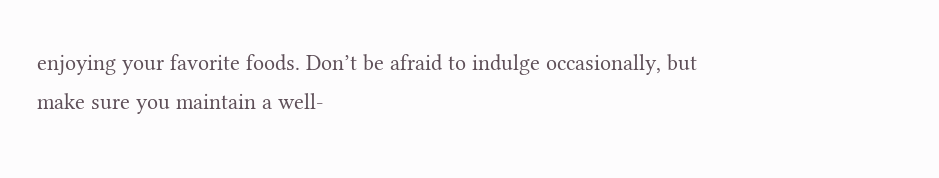enjoying your favorite foods. Don’t be afraid to indulge occasionally, but make sure you maintain a well-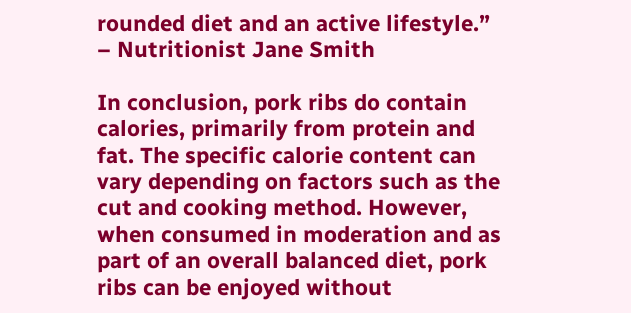rounded diet and an active lifestyle.” – Nutritionist Jane Smith

In conclusion, pork ribs do contain calories, primarily from protein and fat. The specific calorie content can vary depending on factors such as the cut and cooking method. However, when consumed in moderation and as part of an overall balanced diet, pork ribs can be enjoyed without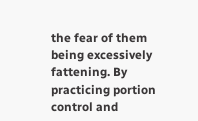the fear of them being excessively fattening. By practicing portion control and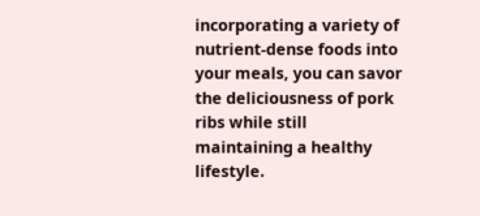incorporating a variety of nutrient-dense foods into your meals, you can savor the deliciousness of pork ribs while still maintaining a healthy lifestyle.